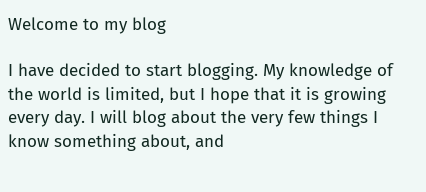Welcome to my blog

I have decided to start blogging. My knowledge of the world is limited, but I hope that it is growing every day. I will blog about the very few things I know something about, and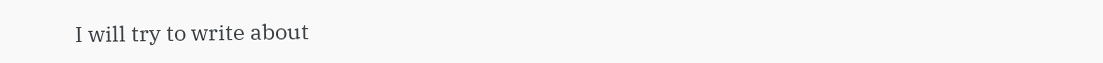I will try to write about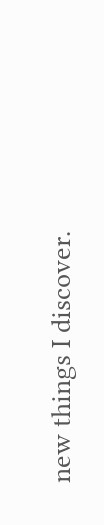new things I discover.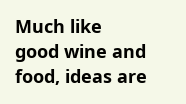Much like good wine and food, ideas are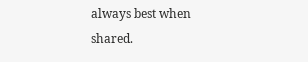always best when shared.